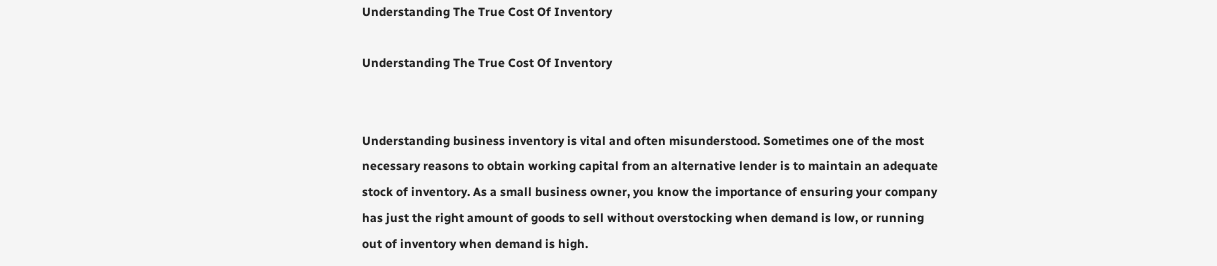Understanding The True Cost Of Inventory

Understanding The True Cost Of Inventory


Understanding business inventory is vital and often misunderstood. Sometimes one of the most necessary reasons to obtain working capital from an alternative lender is to maintain an adequate stock of inventory. As a small business owner, you know the importance of ensuring your company has just the right amount of goods to sell without overstocking when demand is low, or running out of inventory when demand is high.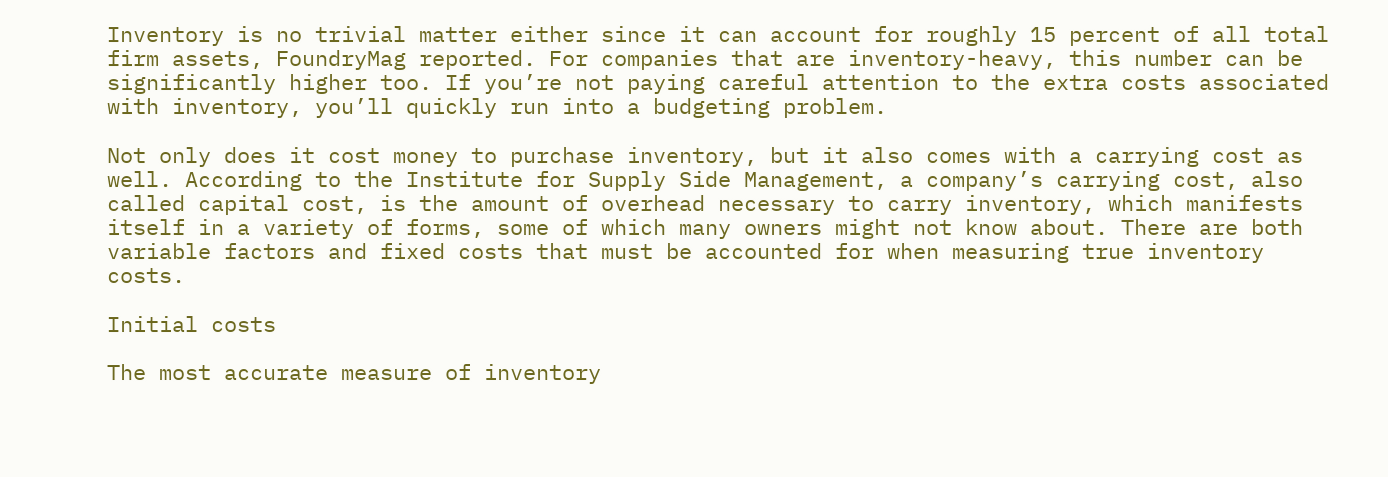Inventory is no trivial matter either since it can account for roughly 15 percent of all total firm assets, FoundryMag reported. For companies that are inventory-heavy, this number can be significantly higher too. If you’re not paying careful attention to the extra costs associated with inventory, you’ll quickly run into a budgeting problem.

Not only does it cost money to purchase inventory, but it also comes with a carrying cost as well. According to the Institute for Supply Side Management, a company’s carrying cost, also called capital cost, is the amount of overhead necessary to carry inventory, which manifests itself in a variety of forms, some of which many owners might not know about. There are both variable factors and fixed costs that must be accounted for when measuring true inventory costs.

Initial costs

The most accurate measure of inventory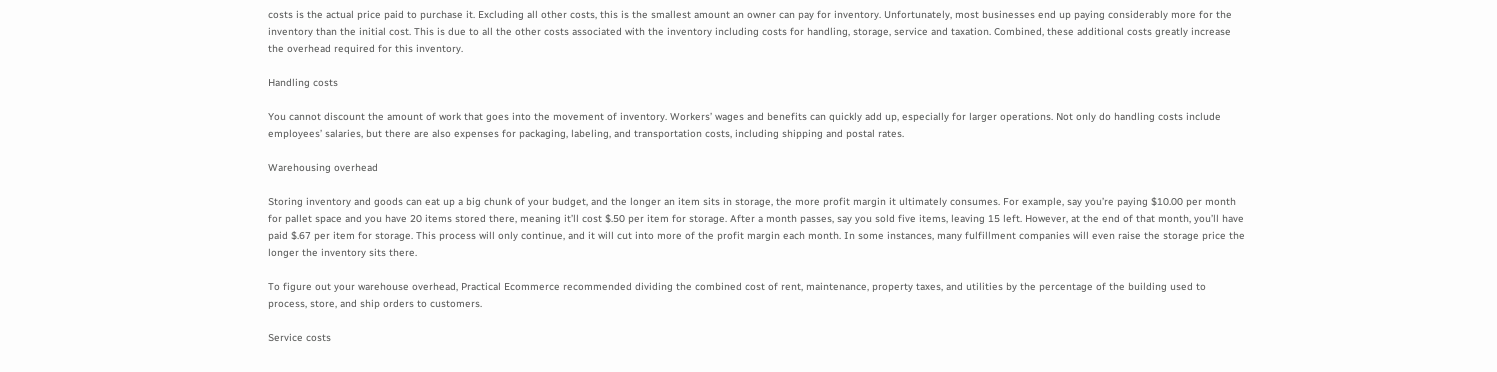costs is the actual price paid to purchase it. Excluding all other costs, this is the smallest amount an owner can pay for inventory. Unfortunately, most businesses end up paying considerably more for the inventory than the initial cost. This is due to all the other costs associated with the inventory including costs for handling, storage, service and taxation. Combined, these additional costs greatly increase the overhead required for this inventory.

Handling costs

You cannot discount the amount of work that goes into the movement of inventory. Workers’ wages and benefits can quickly add up, especially for larger operations. Not only do handling costs include employees’ salaries, but there are also expenses for packaging, labeling, and transportation costs, including shipping and postal rates.

Warehousing overhead

Storing inventory and goods can eat up a big chunk of your budget, and the longer an item sits in storage, the more profit margin it ultimately consumes. For example, say you’re paying $10.00 per month for pallet space and you have 20 items stored there, meaning it’ll cost $.50 per item for storage. After a month passes, say you sold five items, leaving 15 left. However, at the end of that month, you’ll have paid $.67 per item for storage. This process will only continue, and it will cut into more of the profit margin each month. In some instances, many fulfillment companies will even raise the storage price the longer the inventory sits there.

To figure out your warehouse overhead, Practical Ecommerce recommended dividing the combined cost of rent, maintenance, property taxes, and utilities by the percentage of the building used to process, store, and ship orders to customers.

Service costs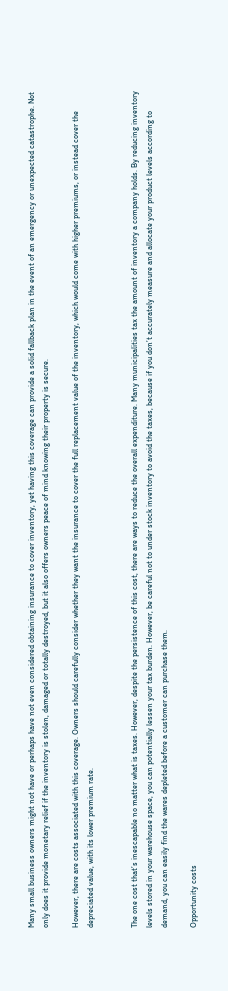Many small business owners might not have or perhaps have not even considered obtaining insurance to cover inventory, yet having this coverage can provide a solid fallback plan in the event of an emergency or unexpected catastrophe. Not only does it provide monetary relief if the inventory is stolen, damaged or totally destroyed, but it also offers owners peace of mind knowing their property is secure.

However, there are costs associated with this coverage. Owners should carefully consider whether they want the insurance to cover the full replacement value of the inventory, which would come with higher premiums, or instead cover the depreciated value, with its lower premium rate.


The one cost that’s inescapable no matter what is taxes. However, despite the persistence of this cost, there are ways to reduce the overall expenditure. Many municipalities tax the amount of inventory a company holds. By reducing inventory levels stored in your warehouse space, you can potentially lessen your tax burden. However, be careful not to under stock inventory to avoid the taxes, because if you don’t accurately measure and allocate your product levels according to demand, you can easily find the wares depleted before a customer can purchase them.

Opportunity costs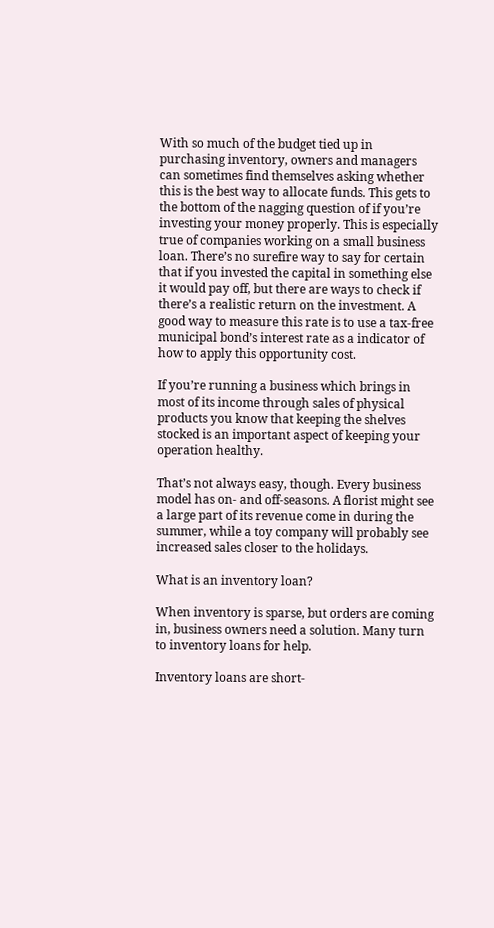With so much of the budget tied up in purchasing inventory, owners and managers can sometimes find themselves asking whether this is the best way to allocate funds. This gets to the bottom of the nagging question of if you’re investing your money properly. This is especially true of companies working on a small business loan. There’s no surefire way to say for certain that if you invested the capital in something else it would pay off, but there are ways to check if there’s a realistic return on the investment. A good way to measure this rate is to use a tax-free municipal bond’s interest rate as a indicator of how to apply this opportunity cost.

If you’re running a business which brings in most of its income through sales of physical products you know that keeping the shelves stocked is an important aspect of keeping your operation healthy.

That’s not always easy, though. Every business model has on- and off-seasons. A florist might see a large part of its revenue come in during the summer, while a toy company will probably see increased sales closer to the holidays.

What is an inventory loan?

When inventory is sparse, but orders are coming in, business owners need a solution. Many turn to inventory loans for help.

Inventory loans are short-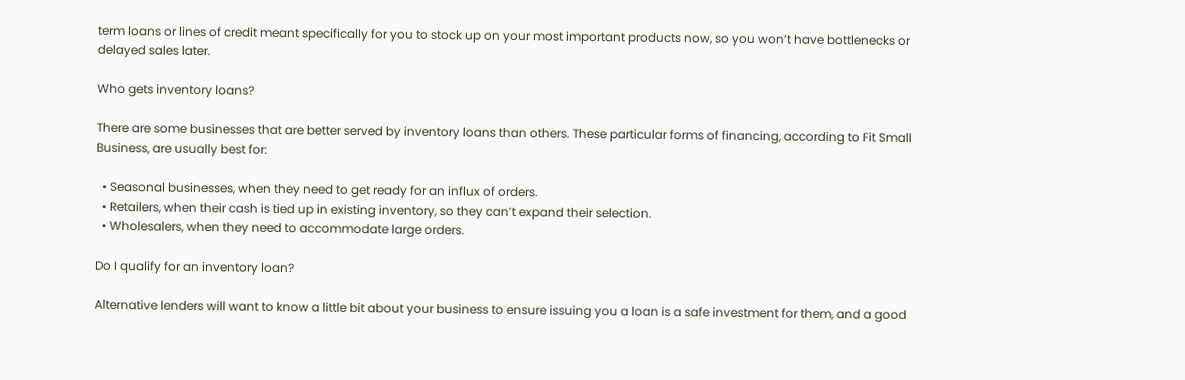term loans or lines of credit meant specifically for you to stock up on your most important products now, so you won’t have bottlenecks or delayed sales later.

Who gets inventory loans?

There are some businesses that are better served by inventory loans than others. These particular forms of financing, according to Fit Small Business, are usually best for:

  • Seasonal businesses, when they need to get ready for an influx of orders.
  • Retailers, when their cash is tied up in existing inventory, so they can’t expand their selection.
  • Wholesalers, when they need to accommodate large orders.

Do I qualify for an inventory loan?

Alternative lenders will want to know a little bit about your business to ensure issuing you a loan is a safe investment for them, and a good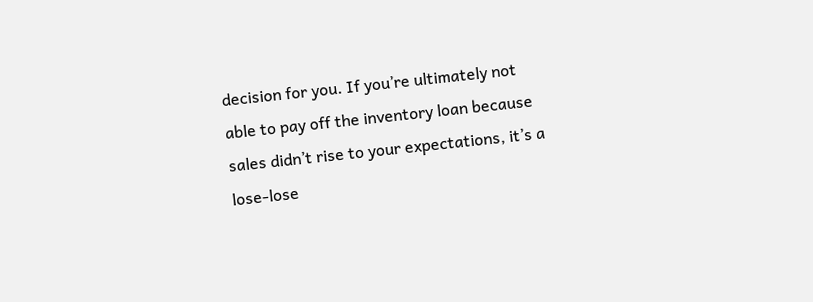decision for you. If you’re ultimately not able to pay off the inventory loan because sales didn’t rise to your expectations, it’s a lose-lose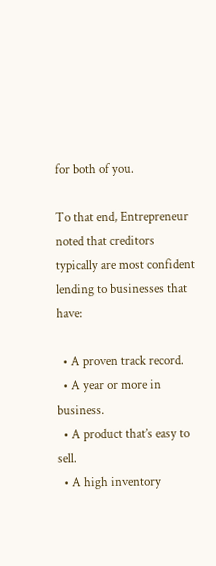for both of you.

To that end, Entrepreneur noted that creditors typically are most confident lending to businesses that have:

  • A proven track record.
  • A year or more in business.
  • A product that’s easy to sell.
  • A high inventory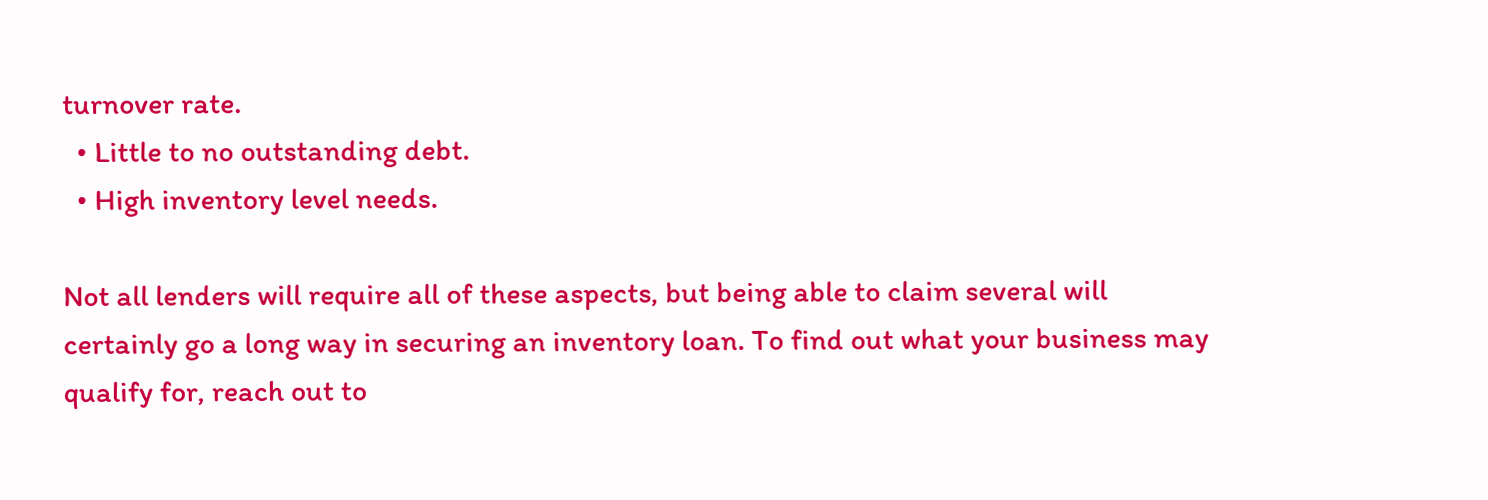turnover rate.
  • Little to no outstanding debt.
  • High inventory level needs.

Not all lenders will require all of these aspects, but being able to claim several will certainly go a long way in securing an inventory loan. To find out what your business may qualify for, reach out to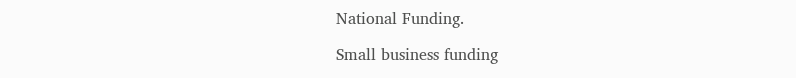National Funding.

Small business funding